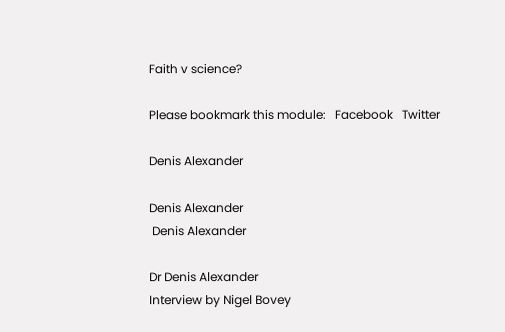Faith v science?

Please bookmark this module:   Facebook   Twitter

Denis Alexander

Denis Alexander
 Denis Alexander

Dr Denis Alexander
Interview by Nigel Bovey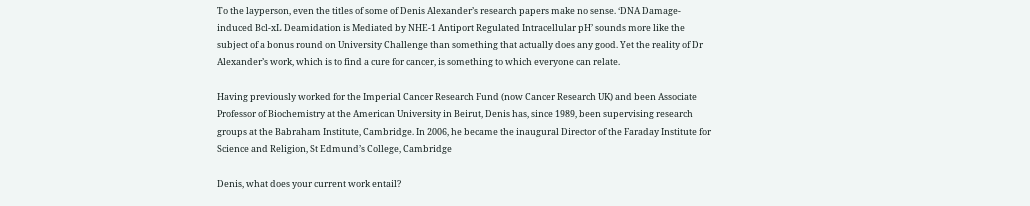To the layperson, even the titles of some of Denis Alexander’s research papers make no sense. ‘DNA Damage-induced Bcl-xL Deamidation is Mediated by NHE-1 Antiport Regulated Intracellular pH’ sounds more like the subject of a bonus round on University Challenge than something that actually does any good. Yet the reality of Dr Alexander’s work, which is to find a cure for cancer, is something to which everyone can relate.

Having previously worked for the Imperial Cancer Research Fund (now Cancer Research UK) and been Associate Professor of Biochemistry at the American University in Beirut, Denis has, since 1989, been supervising research groups at the Babraham Institute, Cambridge. In 2006, he became the inaugural Director of the Faraday Institute for Science and Religion, St Edmund’s College, Cambridge

Denis, what does your current work entail?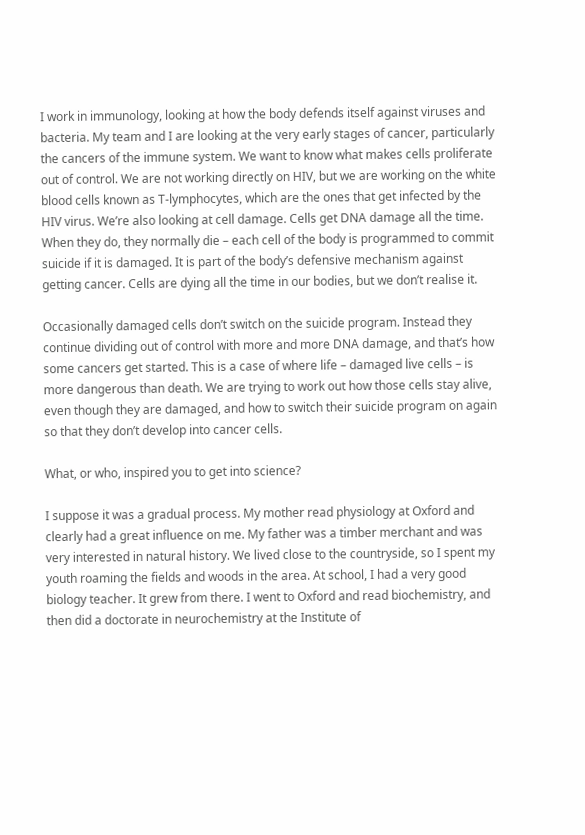I work in immunology, looking at how the body defends itself against viruses and bacteria. My team and I are looking at the very early stages of cancer, particularly the cancers of the immune system. We want to know what makes cells proliferate out of control. We are not working directly on HIV, but we are working on the white blood cells known as T-lymphocytes, which are the ones that get infected by the HIV virus. We’re also looking at cell damage. Cells get DNA damage all the time. When they do, they normally die – each cell of the body is programmed to commit suicide if it is damaged. It is part of the body’s defensive mechanism against getting cancer. Cells are dying all the time in our bodies, but we don’t realise it.

Occasionally damaged cells don’t switch on the suicide program. Instead they continue dividing out of control with more and more DNA damage, and that’s how some cancers get started. This is a case of where life – damaged live cells – is more dangerous than death. We are trying to work out how those cells stay alive, even though they are damaged, and how to switch their suicide program on again so that they don’t develop into cancer cells.

What, or who, inspired you to get into science?

I suppose it was a gradual process. My mother read physiology at Oxford and clearly had a great influence on me. My father was a timber merchant and was very interested in natural history. We lived close to the countryside, so I spent my youth roaming the fields and woods in the area. At school, I had a very good biology teacher. It grew from there. I went to Oxford and read biochemistry, and then did a doctorate in neurochemistry at the Institute of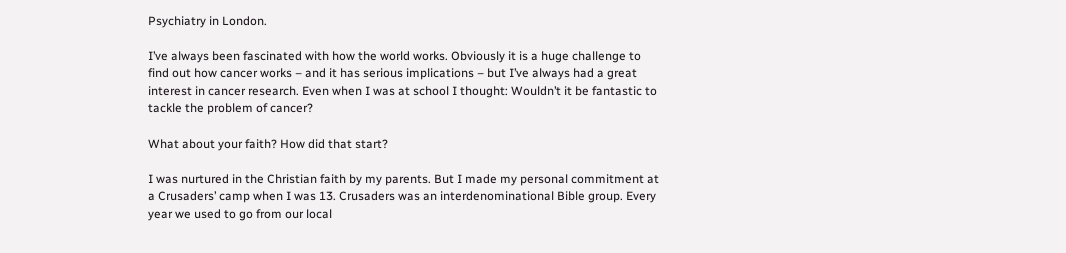Psychiatry in London.

I’ve always been fascinated with how the world works. Obviously it is a huge challenge to find out how cancer works – and it has serious implications – but I’ve always had a great interest in cancer research. Even when I was at school I thought: Wouldn’t it be fantastic to tackle the problem of cancer?

What about your faith? How did that start?

I was nurtured in the Christian faith by my parents. But I made my personal commitment at a Crusaders’ camp when I was 13. Crusaders was an interdenominational Bible group. Every year we used to go from our local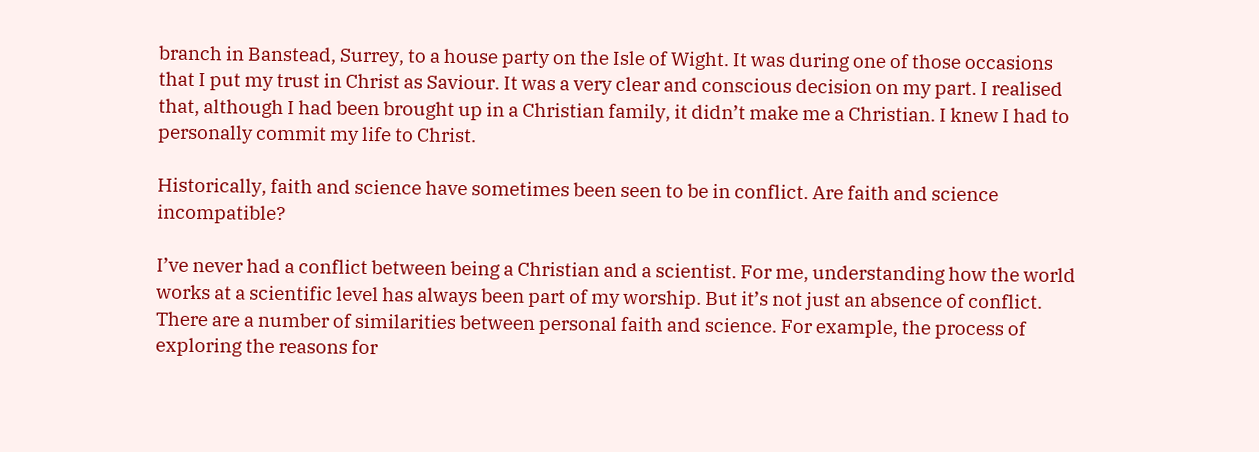branch in Banstead, Surrey, to a house party on the Isle of Wight. It was during one of those occasions that I put my trust in Christ as Saviour. It was a very clear and conscious decision on my part. I realised that, although I had been brought up in a Christian family, it didn’t make me a Christian. I knew I had to personally commit my life to Christ.

Historically, faith and science have sometimes been seen to be in conflict. Are faith and science incompatible?

I’ve never had a conflict between being a Christian and a scientist. For me, understanding how the world works at a scientific level has always been part of my worship. But it’s not just an absence of conflict. There are a number of similarities between personal faith and science. For example, the process of exploring the reasons for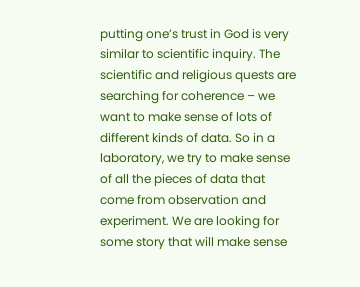putting one’s trust in God is very similar to scientific inquiry. The scientific and religious quests are searching for coherence – we want to make sense of lots of different kinds of data. So in a laboratory, we try to make sense of all the pieces of data that come from observation and experiment. We are looking for some story that will make sense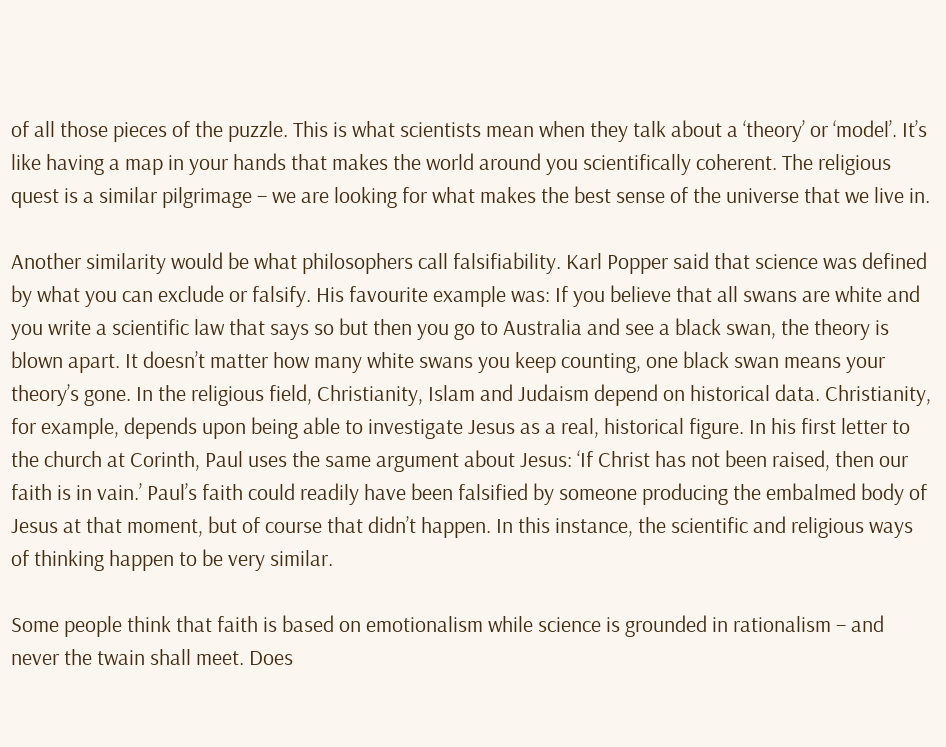of all those pieces of the puzzle. This is what scientists mean when they talk about a ‘theory’ or ‘model’. It’s like having a map in your hands that makes the world around you scientifically coherent. The religious quest is a similar pilgrimage – we are looking for what makes the best sense of the universe that we live in.

Another similarity would be what philosophers call falsifiability. Karl Popper said that science was defined by what you can exclude or falsify. His favourite example was: If you believe that all swans are white and you write a scientific law that says so but then you go to Australia and see a black swan, the theory is blown apart. It doesn’t matter how many white swans you keep counting, one black swan means your theory’s gone. In the religious field, Christianity, Islam and Judaism depend on historical data. Christianity, for example, depends upon being able to investigate Jesus as a real, historical figure. In his first letter to the church at Corinth, Paul uses the same argument about Jesus: ‘If Christ has not been raised, then our faith is in vain.’ Paul’s faith could readily have been falsified by someone producing the embalmed body of Jesus at that moment, but of course that didn’t happen. In this instance, the scientific and religious ways of thinking happen to be very similar.

Some people think that faith is based on emotionalism while science is grounded in rationalism – and never the twain shall meet. Does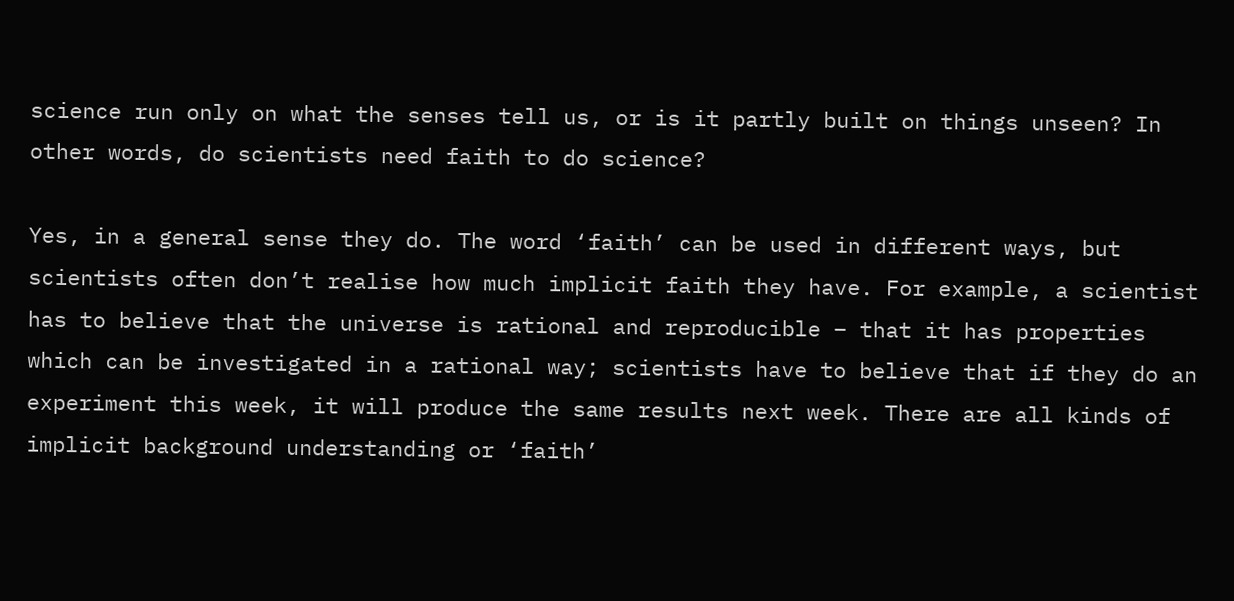science run only on what the senses tell us, or is it partly built on things unseen? In other words, do scientists need faith to do science?

Yes, in a general sense they do. The word ‘faith’ can be used in different ways, but scientists often don’t realise how much implicit faith they have. For example, a scientist has to believe that the universe is rational and reproducible – that it has properties which can be investigated in a rational way; scientists have to believe that if they do an experiment this week, it will produce the same results next week. There are all kinds of implicit background understanding or ‘faith’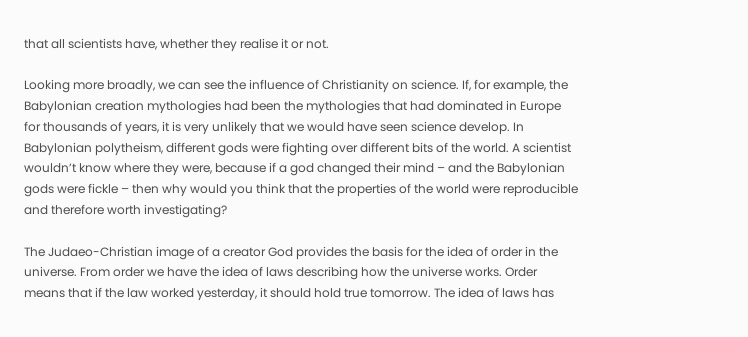that all scientists have, whether they realise it or not.

Looking more broadly, we can see the influence of Christianity on science. If, for example, the Babylonian creation mythologies had been the mythologies that had dominated in Europe for thousands of years, it is very unlikely that we would have seen science develop. In Babylonian polytheism, different gods were fighting over different bits of the world. A scientist wouldn’t know where they were, because if a god changed their mind – and the Babylonian gods were fickle – then why would you think that the properties of the world were reproducible and therefore worth investigating?

The Judaeo-Christian image of a creator God provides the basis for the idea of order in the universe. From order we have the idea of laws describing how the universe works. Order means that if the law worked yesterday, it should hold true tomorrow. The idea of laws has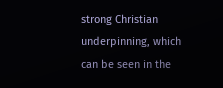strong Christian underpinning, which can be seen in the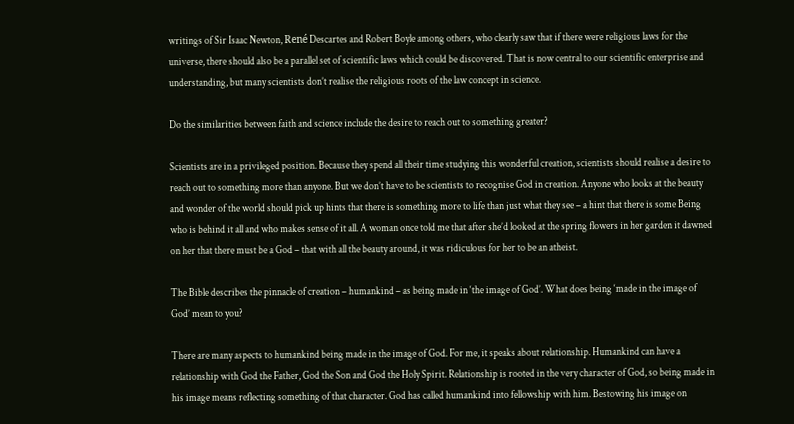writings of Sir Isaac Newton, René Descartes and Robert Boyle among others, who clearly saw that if there were religious laws for the universe, there should also be a parallel set of scientific laws which could be discovered. That is now central to our scientific enterprise and understanding, but many scientists don’t realise the religious roots of the law concept in science.

Do the similarities between faith and science include the desire to reach out to something greater?

Scientists are in a privileged position. Because they spend all their time studying this wonderful creation, scientists should realise a desire to reach out to something more than anyone. But we don’t have to be scientists to recognise God in creation. Anyone who looks at the beauty and wonder of the world should pick up hints that there is something more to life than just what they see – a hint that there is some Being who is behind it all and who makes sense of it all. A woman once told me that after she’d looked at the spring flowers in her garden it dawned on her that there must be a God – that with all the beauty around, it was ridiculous for her to be an atheist.

The Bible describes the pinnacle of creation – humankind – as being made in ‘the image of God’. What does being ‘made in the image of God’ mean to you?

There are many aspects to humankind being made in the image of God. For me, it speaks about relationship. Humankind can have a relationship with God the Father, God the Son and God the Holy Spirit. Relationship is rooted in the very character of God, so being made in his image means reflecting something of that character. God has called humankind into fellowship with him. Bestowing his image on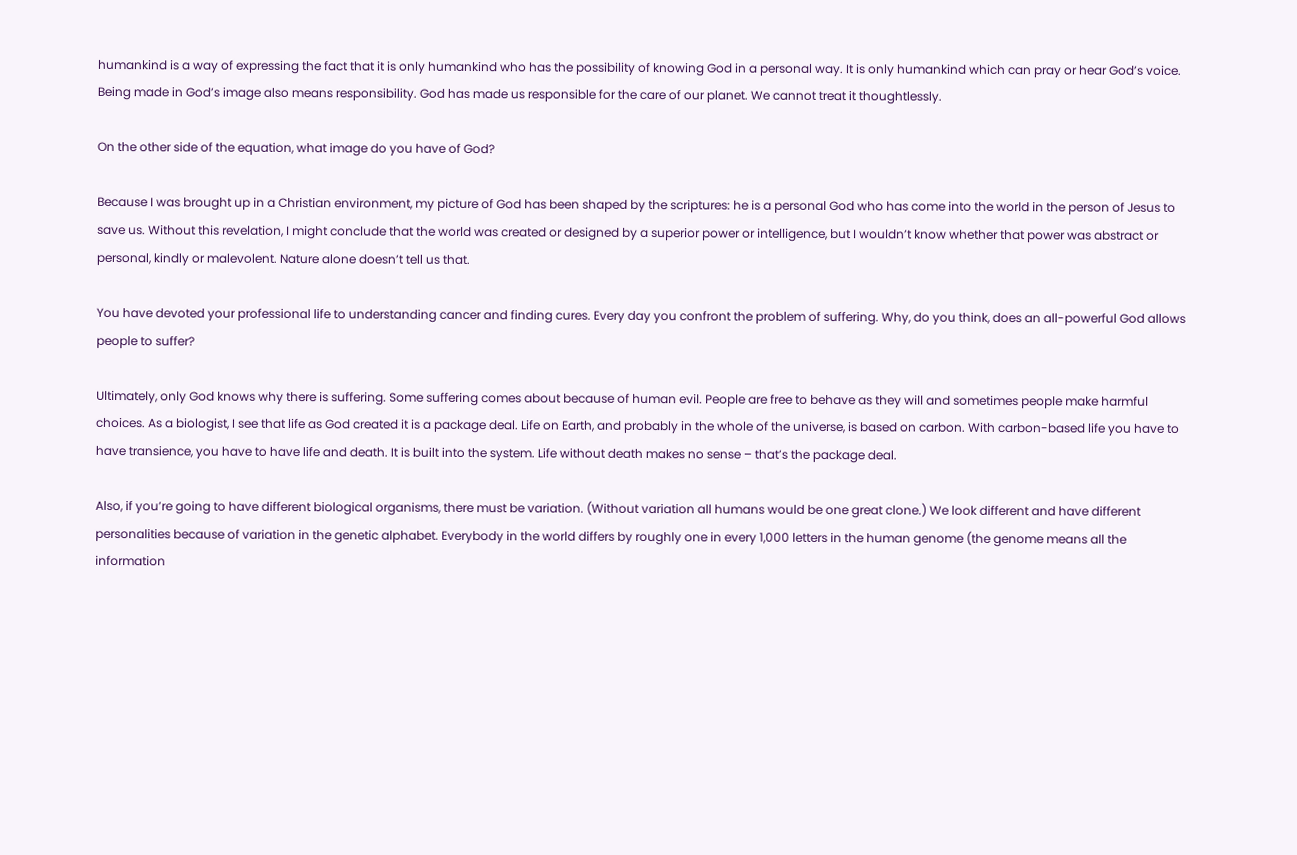humankind is a way of expressing the fact that it is only humankind who has the possibility of knowing God in a personal way. It is only humankind which can pray or hear God’s voice. Being made in God’s image also means responsibility. God has made us responsible for the care of our planet. We cannot treat it thoughtlessly.

On the other side of the equation, what image do you have of God?

Because I was brought up in a Christian environment, my picture of God has been shaped by the scriptures: he is a personal God who has come into the world in the person of Jesus to save us. Without this revelation, I might conclude that the world was created or designed by a superior power or intelligence, but I wouldn’t know whether that power was abstract or personal, kindly or malevolent. Nature alone doesn’t tell us that.

You have devoted your professional life to understanding cancer and finding cures. Every day you confront the problem of suffering. Why, do you think, does an all-powerful God allows people to suffer?

Ultimately, only God knows why there is suffering. Some suffering comes about because of human evil. People are free to behave as they will and sometimes people make harmful choices. As a biologist, I see that life as God created it is a package deal. Life on Earth, and probably in the whole of the universe, is based on carbon. With carbon-based life you have to have transience, you have to have life and death. It is built into the system. Life without death makes no sense – that’s the package deal.

Also, if you’re going to have different biological organisms, there must be variation. (Without variation all humans would be one great clone.) We look different and have different personalities because of variation in the genetic alphabet. Everybody in the world differs by roughly one in every 1,000 letters in the human genome (the genome means all the information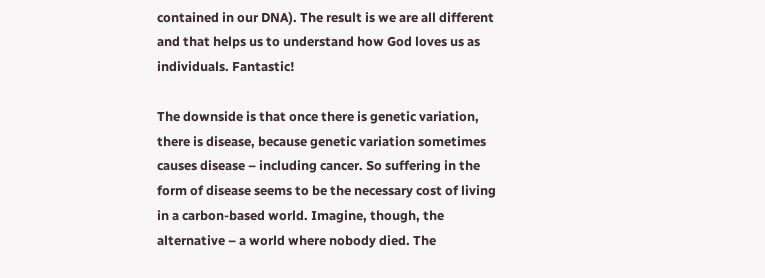contained in our DNA). The result is we are all different and that helps us to understand how God loves us as individuals. Fantastic!

The downside is that once there is genetic variation, there is disease, because genetic variation sometimes causes disease – including cancer. So suffering in the form of disease seems to be the necessary cost of living in a carbon-based world. Imagine, though, the alternative – a world where nobody died. The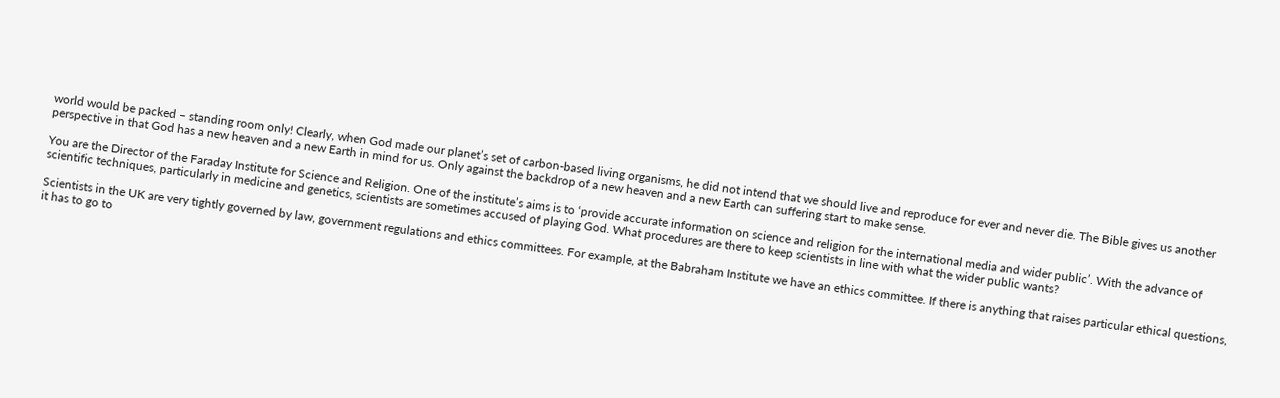world would be packed – standing room only! Clearly, when God made our planet’s set of carbon-based living organisms, he did not intend that we should live and reproduce for ever and never die. The Bible gives us another perspective in that God has a new heaven and a new Earth in mind for us. Only against the backdrop of a new heaven and a new Earth can suffering start to make sense.

You are the Director of the Faraday Institute for Science and Religion. One of the institute’s aims is to ‘provide accurate information on science and religion for the international media and wider public’. With the advance of scientific techniques, particularly in medicine and genetics, scientists are sometimes accused of playing God. What procedures are there to keep scientists in line with what the wider public wants?

Scientists in the UK are very tightly governed by law, government regulations and ethics committees. For example, at the Babraham Institute we have an ethics committee. If there is anything that raises particular ethical questions, it has to go to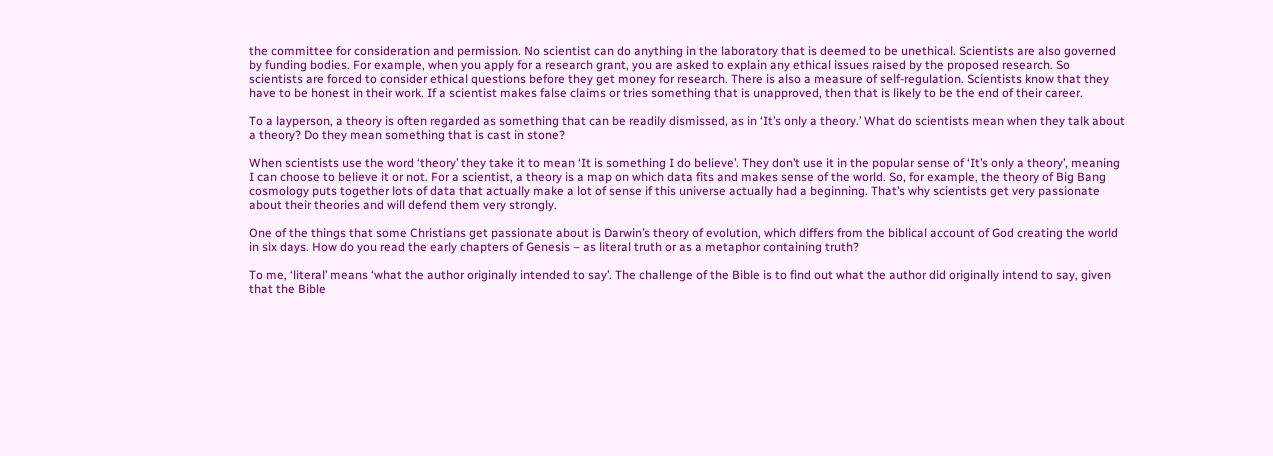the committee for consideration and permission. No scientist can do anything in the laboratory that is deemed to be unethical. Scientists are also governed by funding bodies. For example, when you apply for a research grant, you are asked to explain any ethical issues raised by the proposed research. So scientists are forced to consider ethical questions before they get money for research. There is also a measure of self-regulation. Scientists know that they have to be honest in their work. If a scientist makes false claims or tries something that is unapproved, then that is likely to be the end of their career.

To a layperson, a theory is often regarded as something that can be readily dismissed, as in ‘It’s only a theory.’ What do scientists mean when they talk about a theory? Do they mean something that is cast in stone?

When scientists use the word ‘theory’ they take it to mean ‘It is something I do believe’. They don’t use it in the popular sense of ‘It’s only a theory’, meaning I can choose to believe it or not. For a scientist, a theory is a map on which data fits and makes sense of the world. So, for example, the theory of Big Bang cosmology puts together lots of data that actually make a lot of sense if this universe actually had a beginning. That’s why scientists get very passionate about their theories and will defend them very strongly.

One of the things that some Christians get passionate about is Darwin’s theory of evolution, which differs from the biblical account of God creating the world in six days. How do you read the early chapters of Genesis – as literal truth or as a metaphor containing truth?

To me, ‘literal’ means ‘what the author originally intended to say’. The challenge of the Bible is to find out what the author did originally intend to say, given that the Bible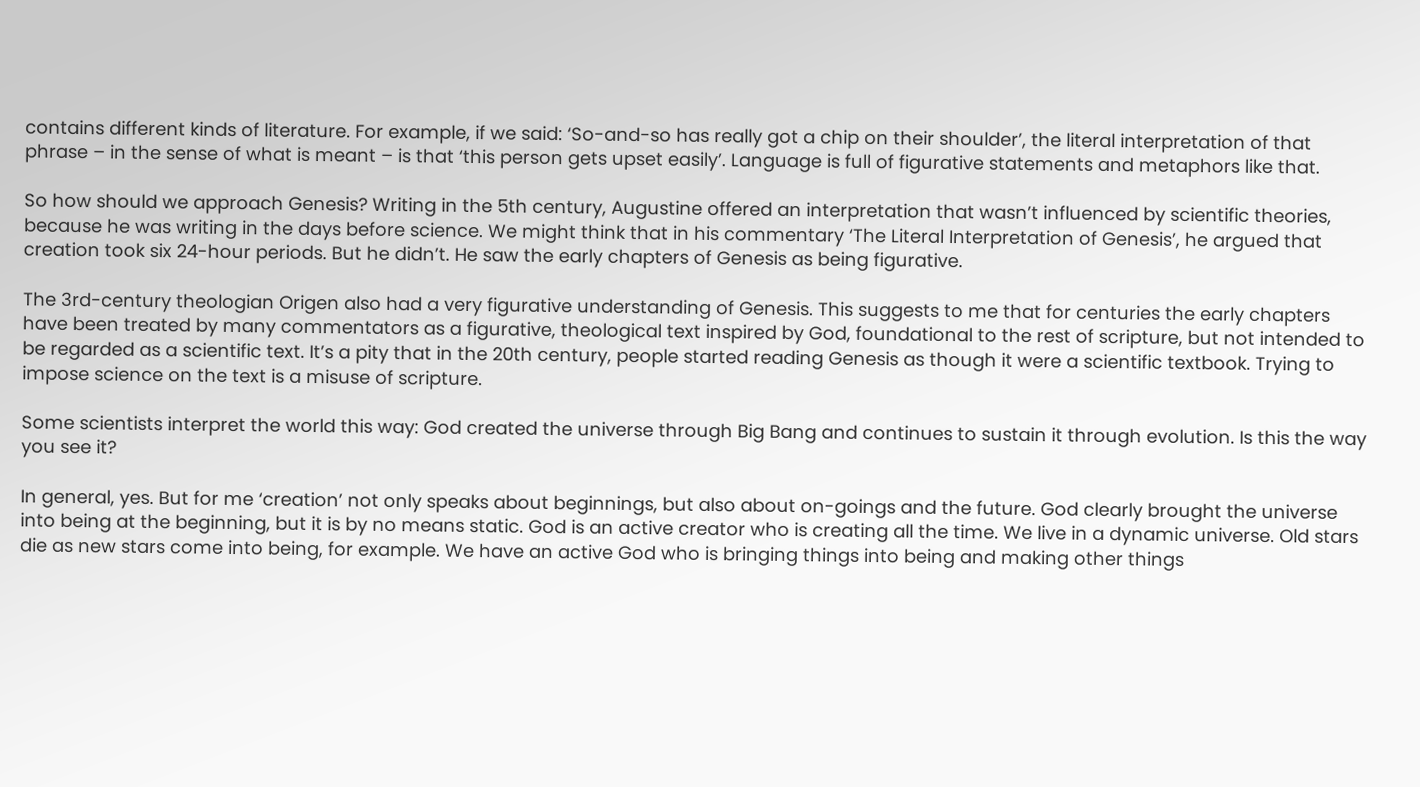contains different kinds of literature. For example, if we said: ‘So-and-so has really got a chip on their shoulder’, the literal interpretation of that phrase – in the sense of what is meant – is that ‘this person gets upset easily’. Language is full of figurative statements and metaphors like that.

So how should we approach Genesis? Writing in the 5th century, Augustine offered an interpretation that wasn’t influenced by scientific theories, because he was writing in the days before science. We might think that in his commentary ‘The Literal Interpretation of Genesis’, he argued that creation took six 24-hour periods. But he didn’t. He saw the early chapters of Genesis as being figurative.

The 3rd-century theologian Origen also had a very figurative understanding of Genesis. This suggests to me that for centuries the early chapters have been treated by many commentators as a figurative, theological text inspired by God, foundational to the rest of scripture, but not intended to be regarded as a scientific text. It’s a pity that in the 20th century, people started reading Genesis as though it were a scientific textbook. Trying to impose science on the text is a misuse of scripture.

Some scientists interpret the world this way: God created the universe through Big Bang and continues to sustain it through evolution. Is this the way you see it?

In general, yes. But for me ‘creation’ not only speaks about beginnings, but also about on-goings and the future. God clearly brought the universe into being at the beginning, but it is by no means static. God is an active creator who is creating all the time. We live in a dynamic universe. Old stars die as new stars come into being, for example. We have an active God who is bringing things into being and making other things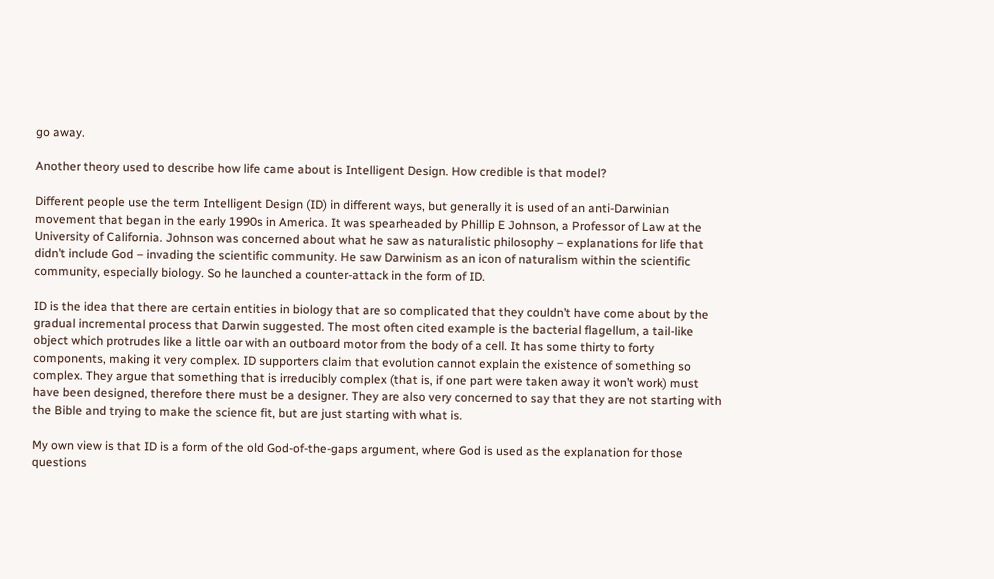go away.

Another theory used to describe how life came about is Intelligent Design. How credible is that model?

Different people use the term Intelligent Design (ID) in different ways, but generally it is used of an anti-Darwinian movement that began in the early 1990s in America. It was spearheaded by Phillip E Johnson, a Professor of Law at the University of California. Johnson was concerned about what he saw as naturalistic philosophy – explanations for life that didn’t include God – invading the scientific community. He saw Darwinism as an icon of naturalism within the scientific community, especially biology. So he launched a counter-attack in the form of ID.

ID is the idea that there are certain entities in biology that are so complicated that they couldn’t have come about by the gradual incremental process that Darwin suggested. The most often cited example is the bacterial flagellum, a tail-like object which protrudes like a little oar with an outboard motor from the body of a cell. It has some thirty to forty components, making it very complex. ID supporters claim that evolution cannot explain the existence of something so complex. They argue that something that is irreducibly complex (that is, if one part were taken away it won’t work) must have been designed, therefore there must be a designer. They are also very concerned to say that they are not starting with the Bible and trying to make the science fit, but are just starting with what is.

My own view is that ID is a form of the old God-of-the-gaps argument, where God is used as the explanation for those questions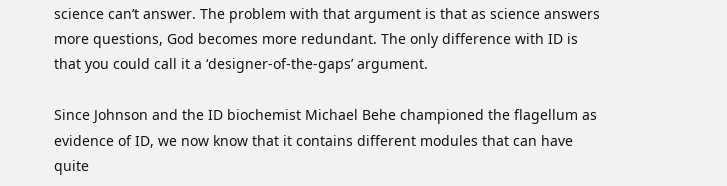science can’t answer. The problem with that argument is that as science answers more questions, God becomes more redundant. The only difference with ID is that you could call it a ‘designer-of-the-gaps’ argument.

Since Johnson and the ID biochemist Michael Behe championed the flagellum as evidence of ID, we now know that it contains different modules that can have quite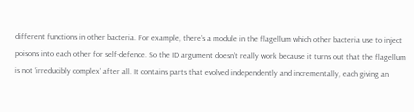different functions in other bacteria. For example, there’s a module in the flagellum which other bacteria use to inject poisons into each other for self-defence. So the ID argument doesn’t really work because it turns out that the flagellum is not ‘irreducibly complex’ after all. It contains parts that evolved independently and incrementally, each giving an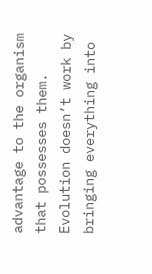advantage to the organism that possesses them. Evolution doesn’t work by bringing everything into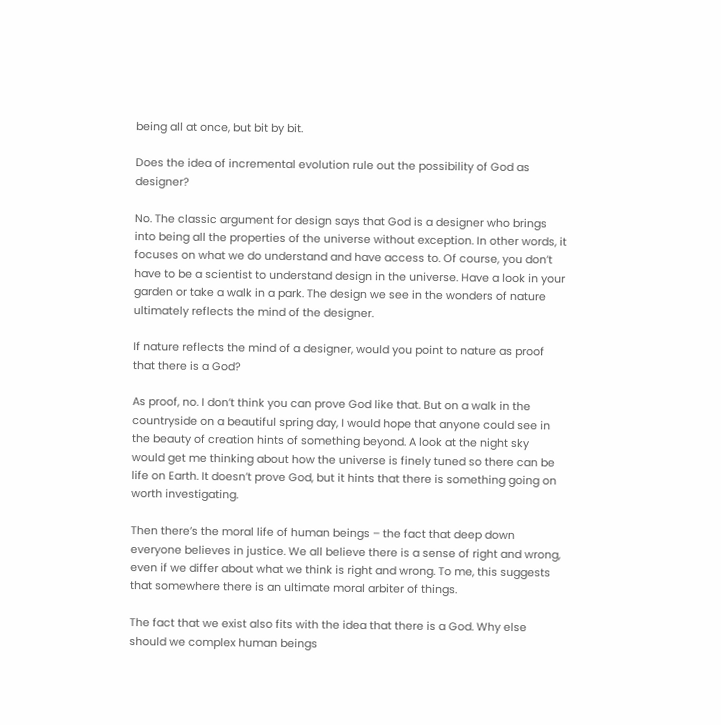being all at once, but bit by bit.

Does the idea of incremental evolution rule out the possibility of God as designer?

No. The classic argument for design says that God is a designer who brings into being all the properties of the universe without exception. In other words, it focuses on what we do understand and have access to. Of course, you don’t have to be a scientist to understand design in the universe. Have a look in your garden or take a walk in a park. The design we see in the wonders of nature ultimately reflects the mind of the designer.

If nature reflects the mind of a designer, would you point to nature as proof that there is a God?

As proof, no. I don’t think you can prove God like that. But on a walk in the countryside on a beautiful spring day, I would hope that anyone could see in the beauty of creation hints of something beyond. A look at the night sky would get me thinking about how the universe is finely tuned so there can be life on Earth. It doesn’t prove God, but it hints that there is something going on worth investigating.

Then there’s the moral life of human beings – the fact that deep down everyone believes in justice. We all believe there is a sense of right and wrong, even if we differ about what we think is right and wrong. To me, this suggests that somewhere there is an ultimate moral arbiter of things.

The fact that we exist also fits with the idea that there is a God. Why else should we complex human beings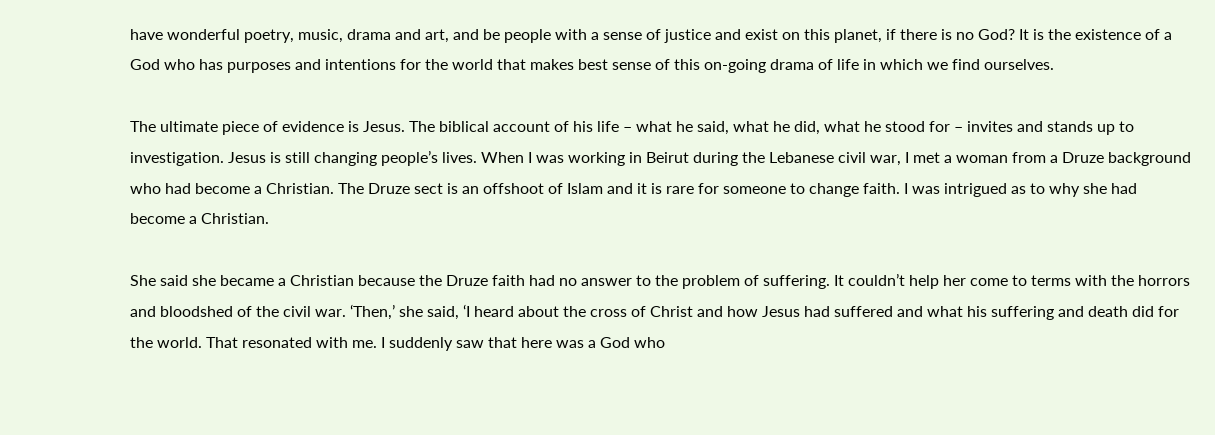have wonderful poetry, music, drama and art, and be people with a sense of justice and exist on this planet, if there is no God? It is the existence of a God who has purposes and intentions for the world that makes best sense of this on-going drama of life in which we find ourselves.

The ultimate piece of evidence is Jesus. The biblical account of his life – what he said, what he did, what he stood for – invites and stands up to investigation. Jesus is still changing people’s lives. When I was working in Beirut during the Lebanese civil war, I met a woman from a Druze background who had become a Christian. The Druze sect is an offshoot of Islam and it is rare for someone to change faith. I was intrigued as to why she had become a Christian.

She said she became a Christian because the Druze faith had no answer to the problem of suffering. It couldn’t help her come to terms with the horrors and bloodshed of the civil war. ‘Then,’ she said, ‘I heard about the cross of Christ and how Jesus had suffered and what his suffering and death did for the world. That resonated with me. I suddenly saw that here was a God who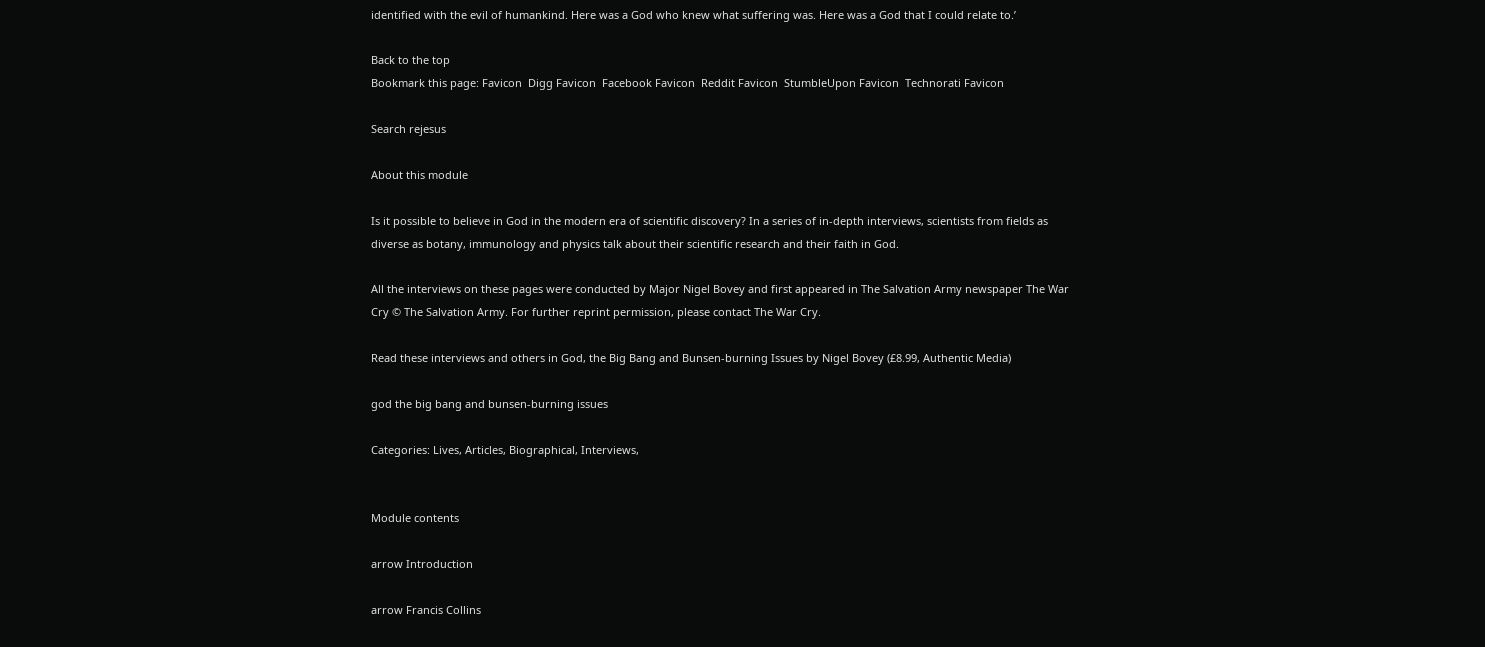identified with the evil of humankind. Here was a God who knew what suffering was. Here was a God that I could relate to.’

Back to the top
Bookmark this page: Favicon  Digg Favicon  Facebook Favicon  Reddit Favicon  StumbleUpon Favicon  Technorati Favicon

Search rejesus

About this module

Is it possible to believe in God in the modern era of scientific discovery? In a series of in-depth interviews, scientists from fields as diverse as botany, immunology and physics talk about their scientific research and their faith in God.

All the interviews on these pages were conducted by Major Nigel Bovey and first appeared in The Salvation Army newspaper The War Cry © The Salvation Army. For further reprint permission, please contact The War Cry.

Read these interviews and others in God, the Big Bang and Bunsen-burning Issues by Nigel Bovey (£8.99, Authentic Media)

god the big bang and bunsen-burning issues

Categories: Lives, Articles, Biographical, Interviews,


Module contents

arrow Introduction

arrow Francis Collins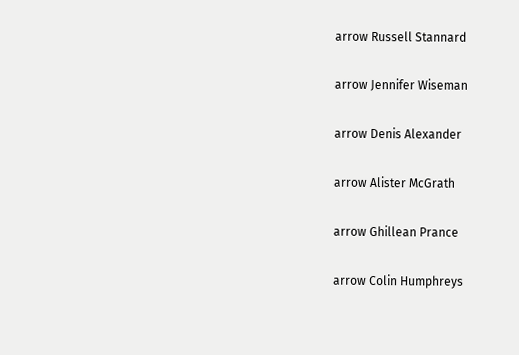arrow Russell Stannard

arrow Jennifer Wiseman

arrow Denis Alexander

arrow Alister McGrath

arrow Ghillean Prance

arrow Colin Humphreys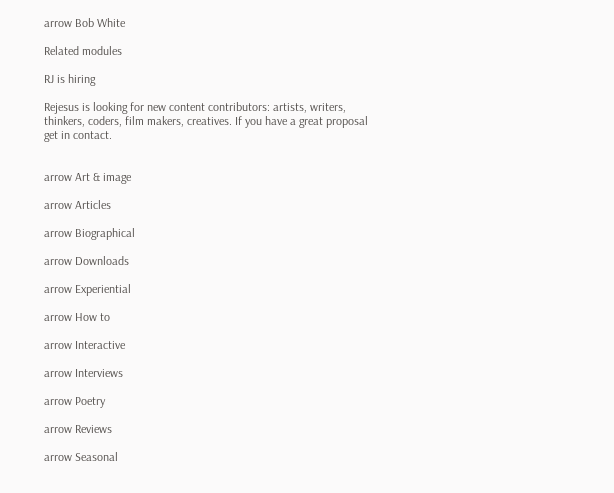arrow Bob White

Related modules

RJ is hiring

Rejesus is looking for new content contributors: artists, writers, thinkers, coders, film makers, creatives. If you have a great proposal get in contact.


arrow Art & image

arrow Articles

arrow Biographical

arrow Downloads

arrow Experiential

arrow How to

arrow Interactive

arrow Interviews

arrow Poetry

arrow Reviews

arrow Seasonal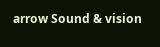arrow Sound & vision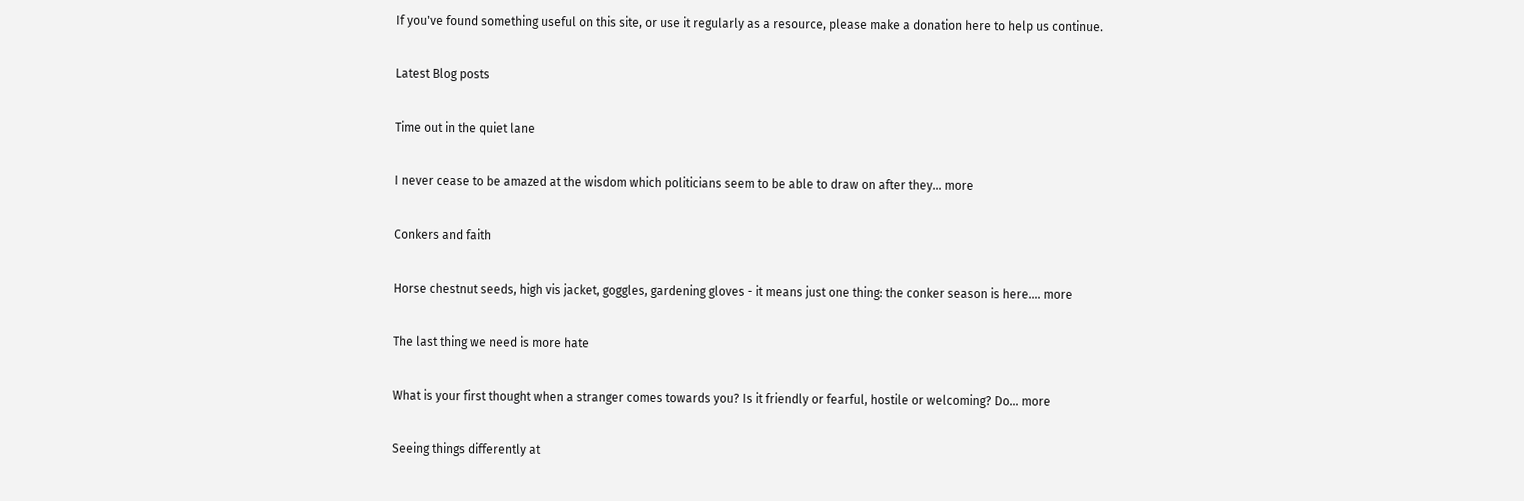If you've found something useful on this site, or use it regularly as a resource, please make a donation here to help us continue.

Latest Blog posts

Time out in the quiet lane

I never cease to be amazed at the wisdom which politicians seem to be able to draw on after they… more

Conkers and faith

Horse chestnut seeds, high vis jacket, goggles, gardening gloves - it means just one thing: the conker season is here.… more

The last thing we need is more hate

What is your first thought when a stranger comes towards you? Is it friendly or fearful, hostile or welcoming? Do… more

Seeing things differently at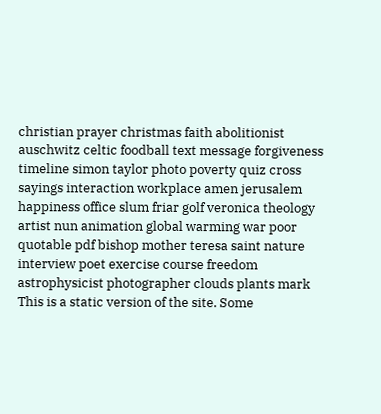christian prayer christmas faith abolitionist auschwitz celtic foodball text message forgiveness timeline simon taylor photo poverty quiz cross sayings interaction workplace amen jerusalem happiness office slum friar golf veronica theology artist nun animation global warming war poor quotable pdf bishop mother teresa saint nature interview poet exercise course freedom astrophysicist photographer clouds plants mark
This is a static version of the site. Some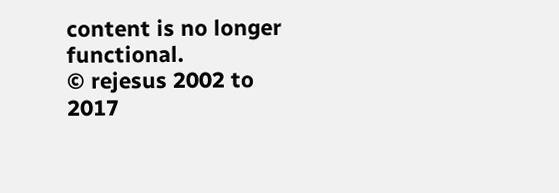content is no longer functional.
© rejesus 2002 to 2017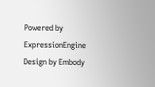Powered by ExpressionEngine
Design by Embody